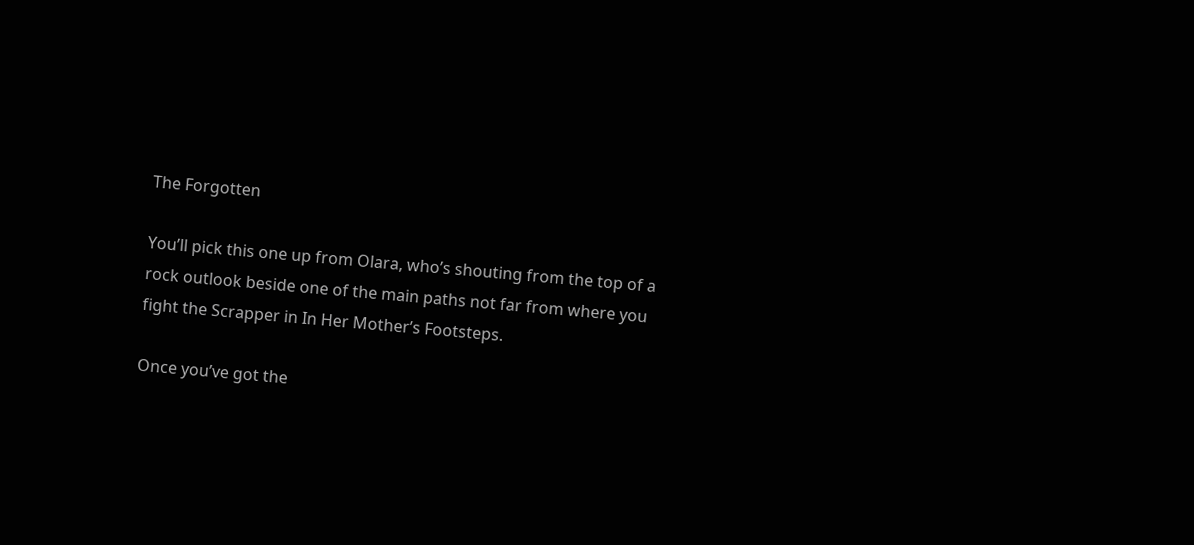The Forgotten

You’ll pick this one up from Olara, who’s shouting from the top of a rock outlook beside one of the main paths not far from where you fight the Scrapper in In Her Mother’s Footsteps.

Once you’ve got the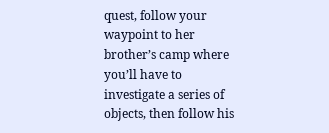quest, follow your waypoint to her brother’s camp where you’ll have to investigate a series of objects, then follow his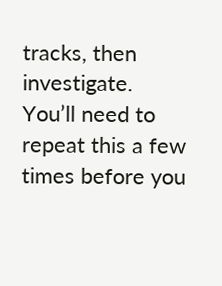tracks, then investigate. You’ll need to repeat this a few times before you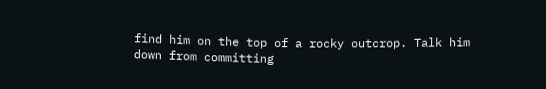find him on the top of a rocky outcrop. Talk him down from committing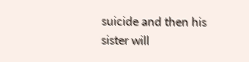suicide and then his sister will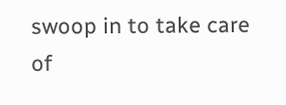swoop in to take care of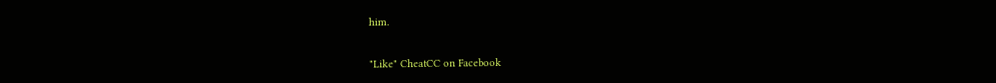him.


"Like" CheatCC on Facebook